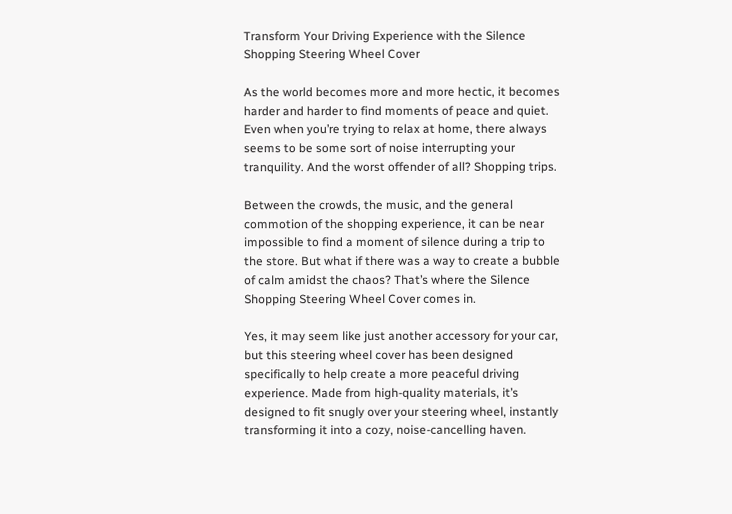Transform Your Driving Experience with the Silence Shopping Steering Wheel Cover

As the world becomes more and more hectic, it becomes harder and harder to find moments of peace and quiet. Even when you’re trying to relax at home, there always seems to be some sort of noise interrupting your tranquility. And the worst offender of all? Shopping trips.

Between the crowds, the music, and the general commotion of the shopping experience, it can be near impossible to find a moment of silence during a trip to the store. But what if there was a way to create a bubble of calm amidst the chaos? That’s where the Silence Shopping Steering Wheel Cover comes in.

Yes, it may seem like just another accessory for your car, but this steering wheel cover has been designed specifically to help create a more peaceful driving experience. Made from high-quality materials, it’s designed to fit snugly over your steering wheel, instantly transforming it into a cozy, noise-cancelling haven.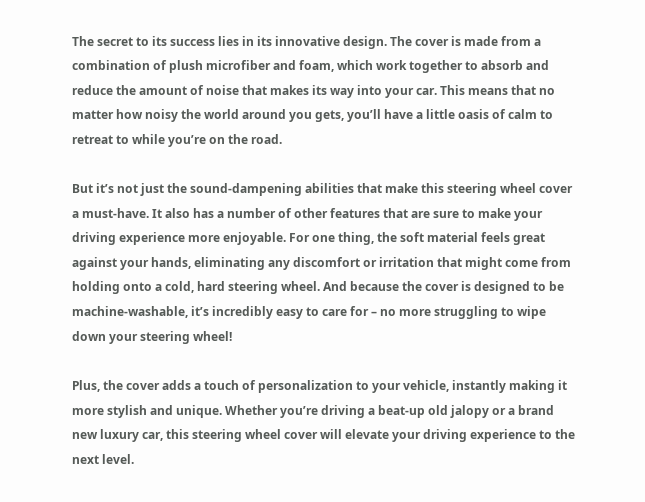The secret to its success lies in its innovative design. The cover is made from a combination of plush microfiber and foam, which work together to absorb and reduce the amount of noise that makes its way into your car. This means that no matter how noisy the world around you gets, you’ll have a little oasis of calm to retreat to while you’re on the road.

But it’s not just the sound-dampening abilities that make this steering wheel cover a must-have. It also has a number of other features that are sure to make your driving experience more enjoyable. For one thing, the soft material feels great against your hands, eliminating any discomfort or irritation that might come from holding onto a cold, hard steering wheel. And because the cover is designed to be machine-washable, it’s incredibly easy to care for – no more struggling to wipe down your steering wheel!

Plus, the cover adds a touch of personalization to your vehicle, instantly making it more stylish and unique. Whether you’re driving a beat-up old jalopy or a brand new luxury car, this steering wheel cover will elevate your driving experience to the next level.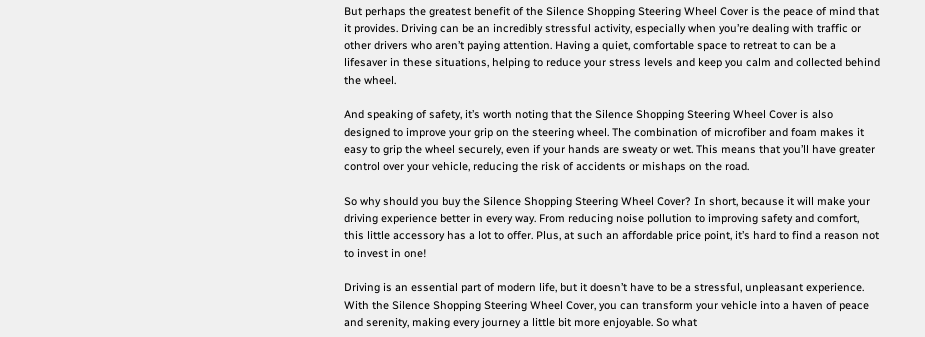But perhaps the greatest benefit of the Silence Shopping Steering Wheel Cover is the peace of mind that it provides. Driving can be an incredibly stressful activity, especially when you’re dealing with traffic or other drivers who aren’t paying attention. Having a quiet, comfortable space to retreat to can be a lifesaver in these situations, helping to reduce your stress levels and keep you calm and collected behind the wheel.

And speaking of safety, it’s worth noting that the Silence Shopping Steering Wheel Cover is also designed to improve your grip on the steering wheel. The combination of microfiber and foam makes it easy to grip the wheel securely, even if your hands are sweaty or wet. This means that you’ll have greater control over your vehicle, reducing the risk of accidents or mishaps on the road.

So why should you buy the Silence Shopping Steering Wheel Cover? In short, because it will make your driving experience better in every way. From reducing noise pollution to improving safety and comfort, this little accessory has a lot to offer. Plus, at such an affordable price point, it’s hard to find a reason not to invest in one!

Driving is an essential part of modern life, but it doesn’t have to be a stressful, unpleasant experience. With the Silence Shopping Steering Wheel Cover, you can transform your vehicle into a haven of peace and serenity, making every journey a little bit more enjoyable. So what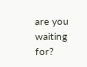are you waiting for?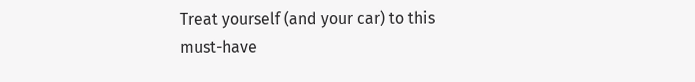Treat yourself (and your car) to this must-have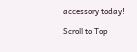accessory today!

Scroll to Top